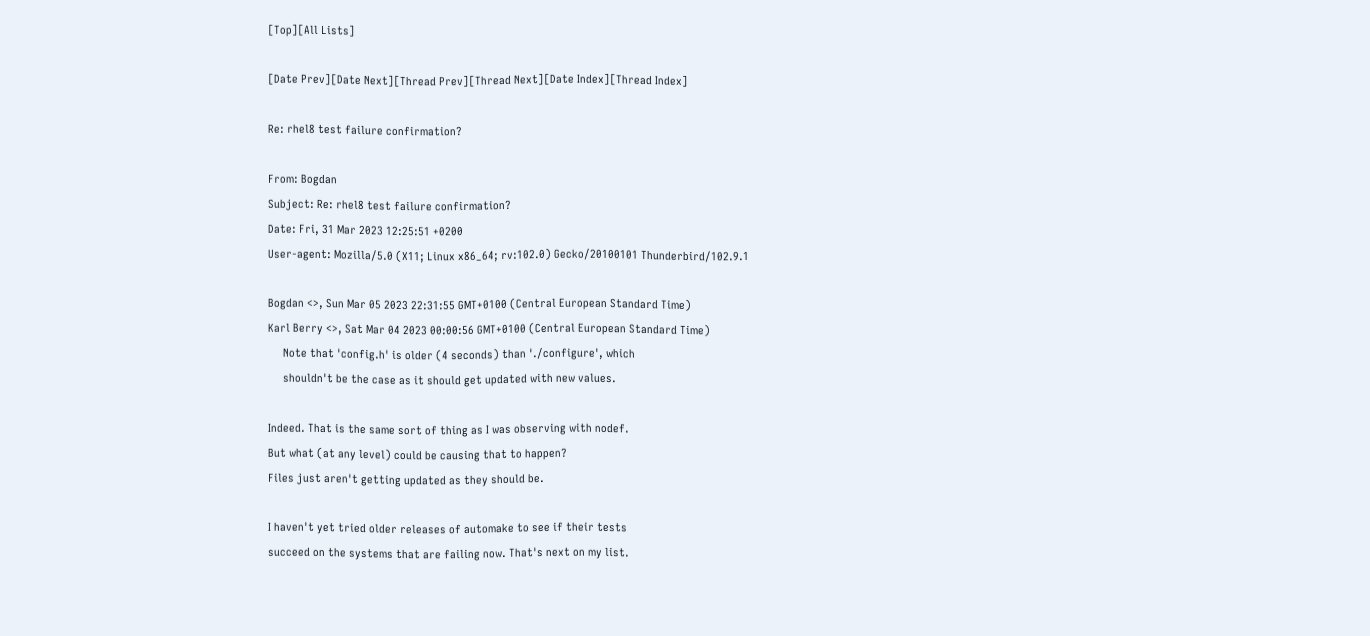[Top][All Lists]

[Date Prev][Date Next][Thread Prev][Thread Next][Date Index][Thread Index]

Re: rhel8 test failure confirmation?

From: Bogdan
Subject: Re: rhel8 test failure confirmation?
Date: Fri, 31 Mar 2023 12:25:51 +0200
User-agent: Mozilla/5.0 (X11; Linux x86_64; rv:102.0) Gecko/20100101 Thunderbird/102.9.1

Bogdan <>, Sun Mar 05 2023 22:31:55 GMT+0100 (Central European Standard Time)
Karl Berry <>, Sat Mar 04 2023 00:00:56 GMT+0100 (Central European Standard Time)
     Note that 'config.h' is older (4 seconds) than './configure', which
     shouldn't be the case as it should get updated with new values.

Indeed. That is the same sort of thing as I was observing with nodef.
But what (at any level) could be causing that to happen?
Files just aren't getting updated as they should be.

I haven't yet tried older releases of automake to see if their tests
succeed on the systems that are failing now. That's next on my list.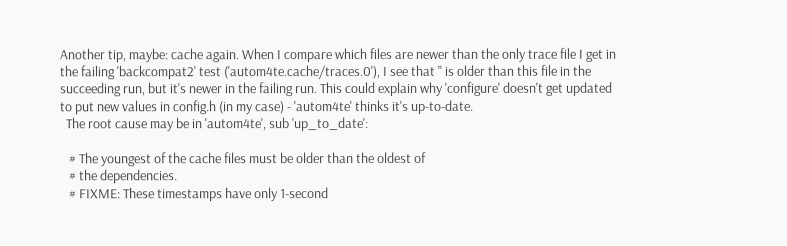Another tip, maybe: cache again. When I compare which files are newer than the only trace file I get in the failing 'backcompat2' test ('autom4te.cache/traces.0'), I see that '' is older than this file in the succeeding run, but it's newer in the failing run. This could explain why 'configure' doesn't get updated to put new values in config.h (in my case) - 'autom4te' thinks it's up-to-date.
  The root cause may be in 'autom4te', sub 'up_to_date':

   # The youngest of the cache files must be older than the oldest of
   # the dependencies.
   # FIXME: These timestamps have only 1-second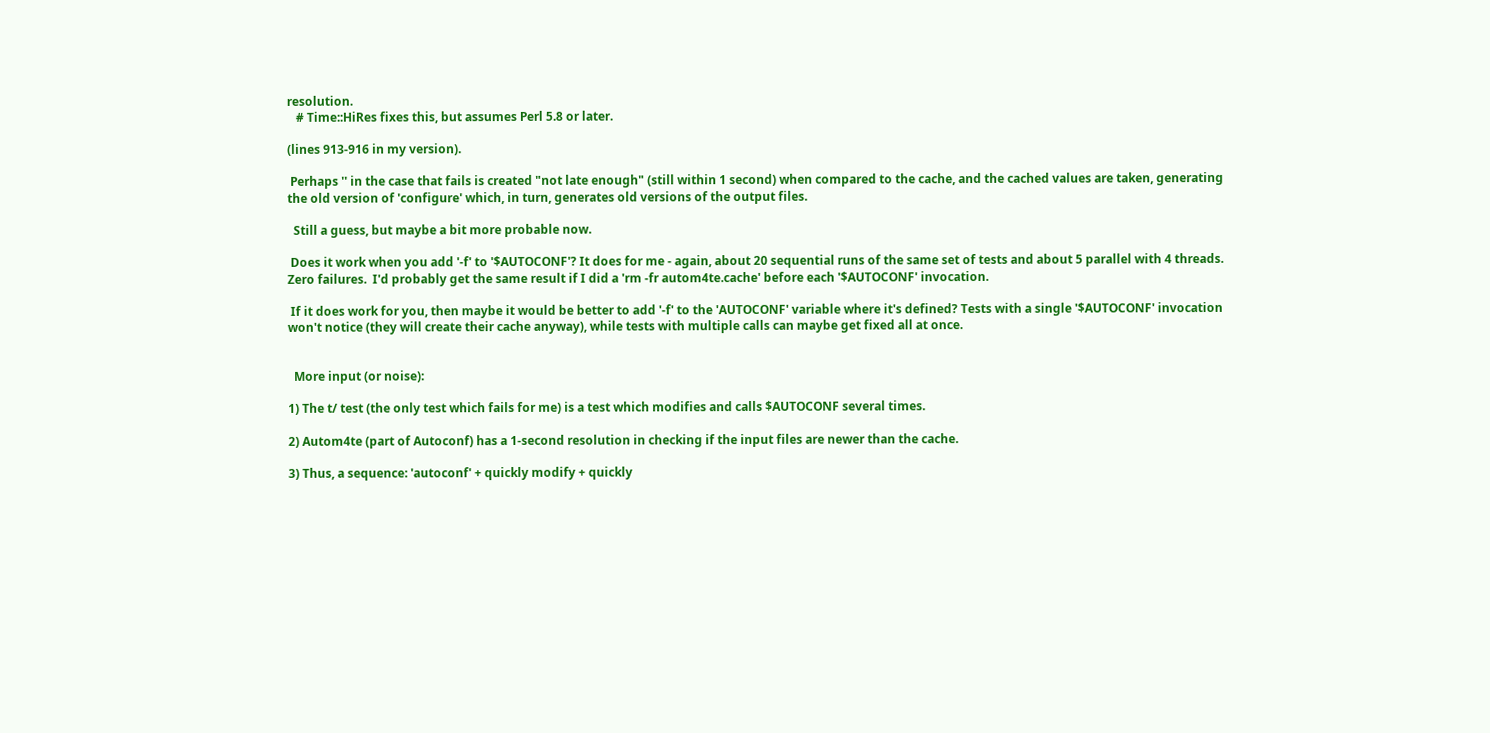resolution.
   # Time::HiRes fixes this, but assumes Perl 5.8 or later.

(lines 913-916 in my version).

 Perhaps '' in the case that fails is created "not late enough" (still within 1 second) when compared to the cache, and the cached values are taken, generating the old version of 'configure' which, in turn, generates old versions of the output files.

  Still a guess, but maybe a bit more probable now.

 Does it work when you add '-f' to '$AUTOCONF'? It does for me - again, about 20 sequential runs of the same set of tests and about 5 parallel with 4 threads. Zero failures.  I'd probably get the same result if I did a 'rm -fr autom4te.cache' before each '$AUTOCONF' invocation.

 If it does work for you, then maybe it would be better to add '-f' to the 'AUTOCONF' variable where it's defined? Tests with a single '$AUTOCONF' invocation won't notice (they will create their cache anyway), while tests with multiple calls can maybe get fixed all at once.


  More input (or noise):

1) The t/ test (the only test which fails for me) is a test which modifies and calls $AUTOCONF several times.

2) Autom4te (part of Autoconf) has a 1-second resolution in checking if the input files are newer than the cache.

3) Thus, a sequence: 'autoconf' + quickly modify + quickly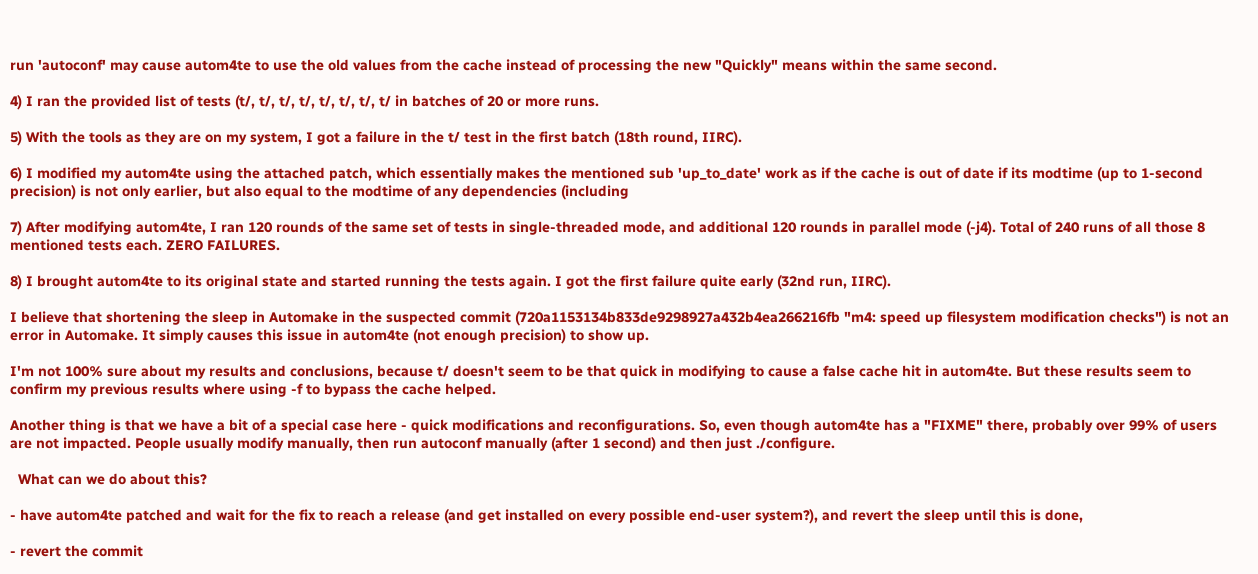run 'autoconf' may cause autom4te to use the old values from the cache instead of processing the new "Quickly" means within the same second.

4) I ran the provided list of tests (t/, t/, t/, t/, t/, t/, t/, t/ in batches of 20 or more runs.

5) With the tools as they are on my system, I got a failure in the t/ test in the first batch (18th round, IIRC).

6) I modified my autom4te using the attached patch, which essentially makes the mentioned sub 'up_to_date' work as if the cache is out of date if its modtime (up to 1-second precision) is not only earlier, but also equal to the modtime of any dependencies (including

7) After modifying autom4te, I ran 120 rounds of the same set of tests in single-threaded mode, and additional 120 rounds in parallel mode (-j4). Total of 240 runs of all those 8 mentioned tests each. ZERO FAILURES.

8) I brought autom4te to its original state and started running the tests again. I got the first failure quite early (32nd run, IIRC).

I believe that shortening the sleep in Automake in the suspected commit (720a1153134b833de9298927a432b4ea266216fb "m4: speed up filesystem modification checks") is not an error in Automake. It simply causes this issue in autom4te (not enough precision) to show up.

I'm not 100% sure about my results and conclusions, because t/ doesn't seem to be that quick in modifying to cause a false cache hit in autom4te. But these results seem to confirm my previous results where using -f to bypass the cache helped.

Another thing is that we have a bit of a special case here - quick modifications and reconfigurations. So, even though autom4te has a "FIXME" there, probably over 99% of users are not impacted. People usually modify manually, then run autoconf manually (after 1 second) and then just ./configure.

  What can we do about this?

- have autom4te patched and wait for the fix to reach a release (and get installed on every possible end-user system?), and revert the sleep until this is done,

- revert the commit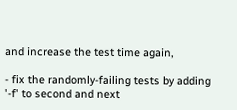and increase the test time again,

- fix the randomly-failing tests by adding '-f' to second and next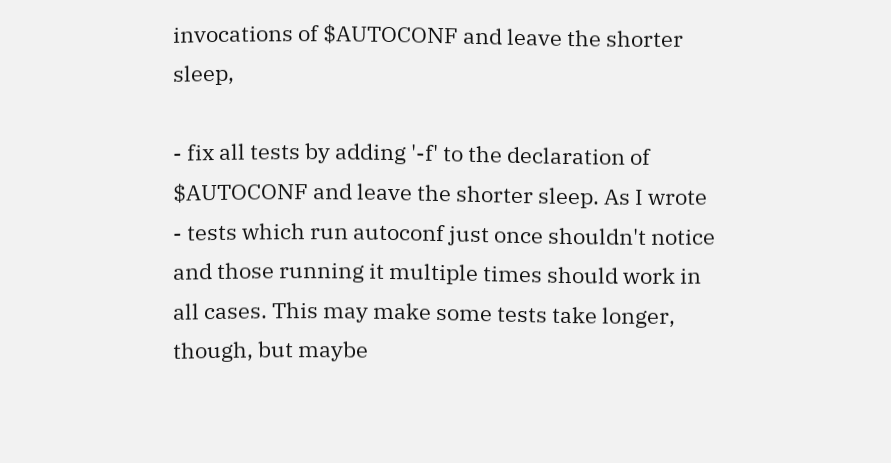invocations of $AUTOCONF and leave the shorter sleep,

- fix all tests by adding '-f' to the declaration of $AUTOCONF and leave the shorter sleep. As I wrote - tests which run autoconf just once shouldn't notice and those running it multiple times should work in all cases. This may make some tests take longer, though, but maybe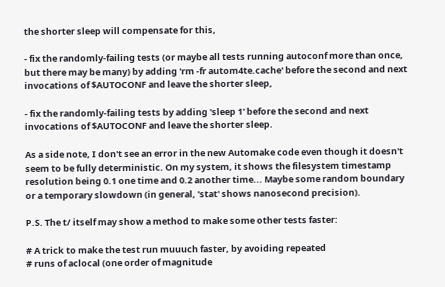the shorter sleep will compensate for this,

- fix the randomly-failing tests (or maybe all tests running autoconf more than once, but there may be many) by adding 'rm -fr autom4te.cache' before the second and next invocations of $AUTOCONF and leave the shorter sleep,

- fix the randomly-failing tests by adding 'sleep 1' before the second and next invocations of $AUTOCONF and leave the shorter sleep.

As a side note, I don't see an error in the new Automake code even though it doesn't seem to be fully deterministic. On my system, it shows the filesystem timestamp resolution being 0.1 one time and 0.2 another time... Maybe some random boundary or a temporary slowdown (in general, 'stat' shows nanosecond precision).

P.S. The t/ itself may show a method to make some other tests faster:

# A trick to make the test run muuuch faster, by avoiding repeated
# runs of aclocal (one order of magnitude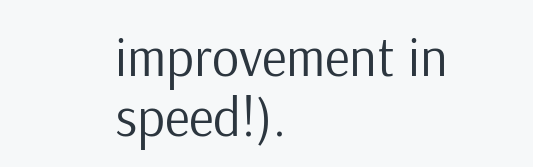improvement in speed!).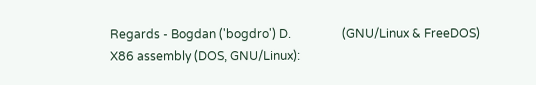Regards - Bogdan ('bogdro') D.                 (GNU/Linux & FreeDOS)
X86 assembly (DOS, GNU/Linux):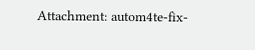Attachment: autom4te-fix-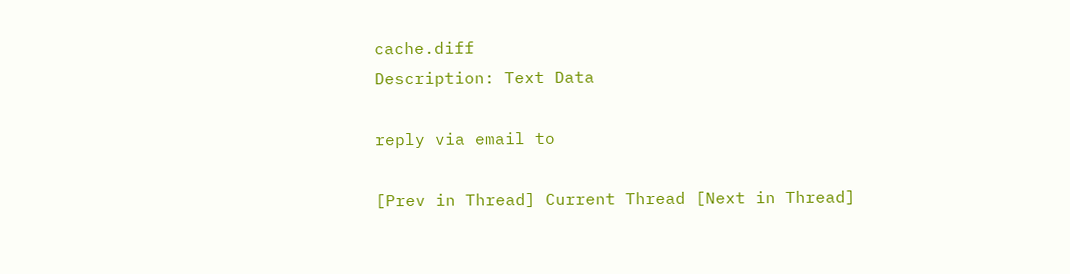cache.diff
Description: Text Data

reply via email to

[Prev in Thread] Current Thread [Next in Thread]